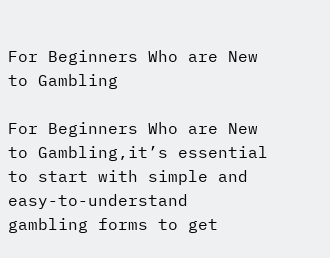For Beginners Who are New to Gambling

For Beginners Who are New to Gambling,it’s essential to start with simple and easy-to-understand gambling forms to get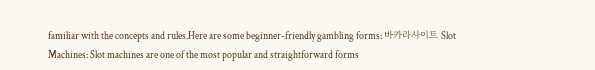familiar with the concepts and rules.Here are some beginner-friendly gambling forms: 바카라사이트 Slot Machines: Slot machines are one of the most popular and straightforward forms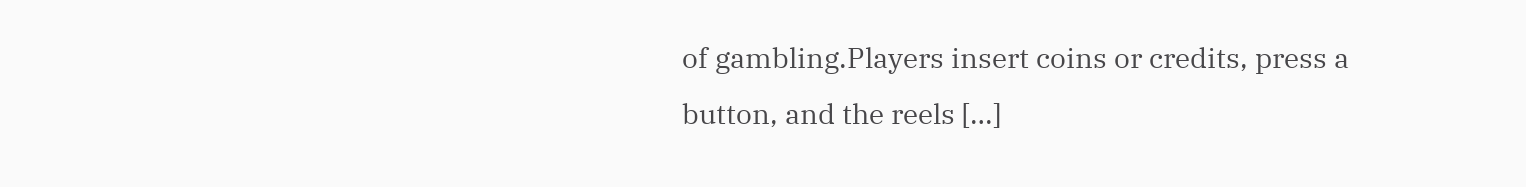of gambling.Players insert coins or credits, press a button, and the reels […]